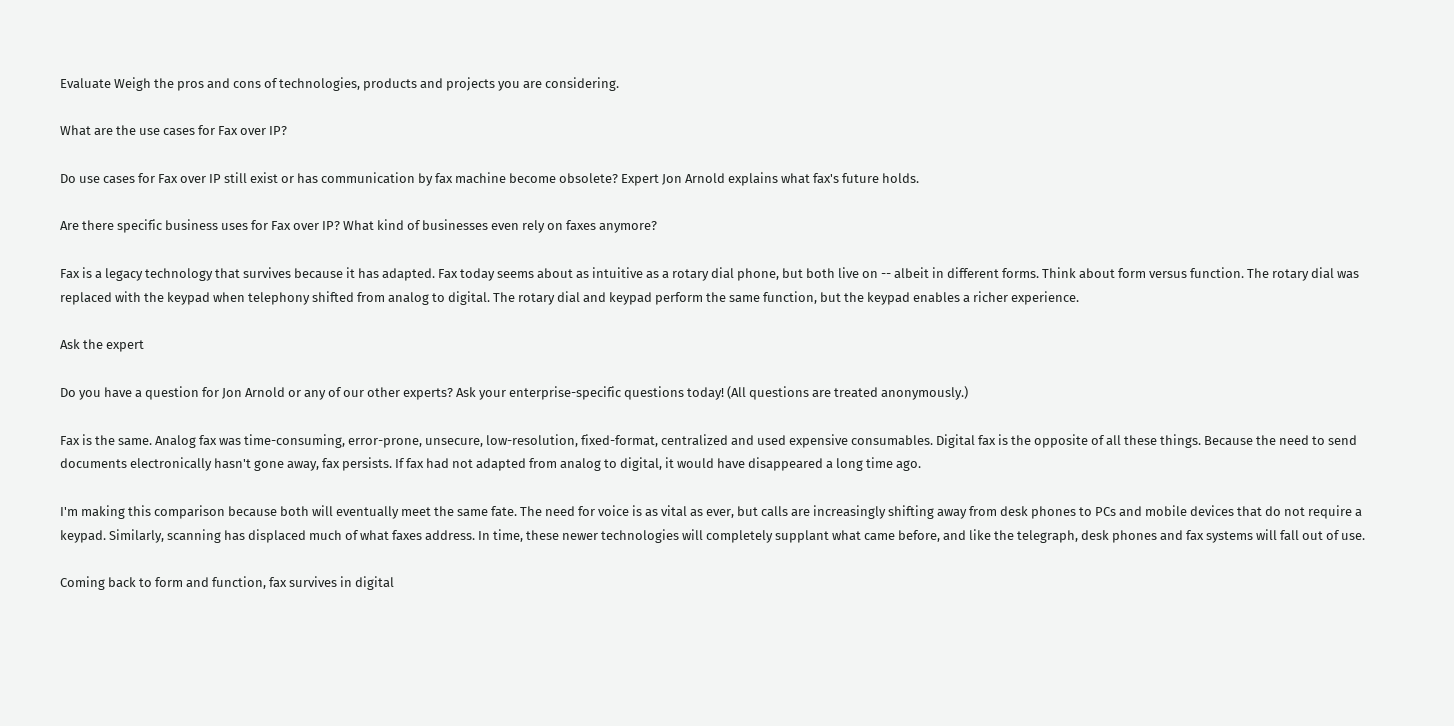Evaluate Weigh the pros and cons of technologies, products and projects you are considering.

What are the use cases for Fax over IP?

Do use cases for Fax over IP still exist or has communication by fax machine become obsolete? Expert Jon Arnold explains what fax's future holds.

Are there specific business uses for Fax over IP? What kind of businesses even rely on faxes anymore?

Fax is a legacy technology that survives because it has adapted. Fax today seems about as intuitive as a rotary dial phone, but both live on -- albeit in different forms. Think about form versus function. The rotary dial was replaced with the keypad when telephony shifted from analog to digital. The rotary dial and keypad perform the same function, but the keypad enables a richer experience.

Ask the expert

Do you have a question for Jon Arnold or any of our other experts? Ask your enterprise-specific questions today! (All questions are treated anonymously.)

Fax is the same. Analog fax was time-consuming, error-prone, unsecure, low-resolution, fixed-format, centralized and used expensive consumables. Digital fax is the opposite of all these things. Because the need to send documents electronically hasn't gone away, fax persists. If fax had not adapted from analog to digital, it would have disappeared a long time ago.

I'm making this comparison because both will eventually meet the same fate. The need for voice is as vital as ever, but calls are increasingly shifting away from desk phones to PCs and mobile devices that do not require a keypad. Similarly, scanning has displaced much of what faxes address. In time, these newer technologies will completely supplant what came before, and like the telegraph, desk phones and fax systems will fall out of use.

Coming back to form and function, fax survives in digital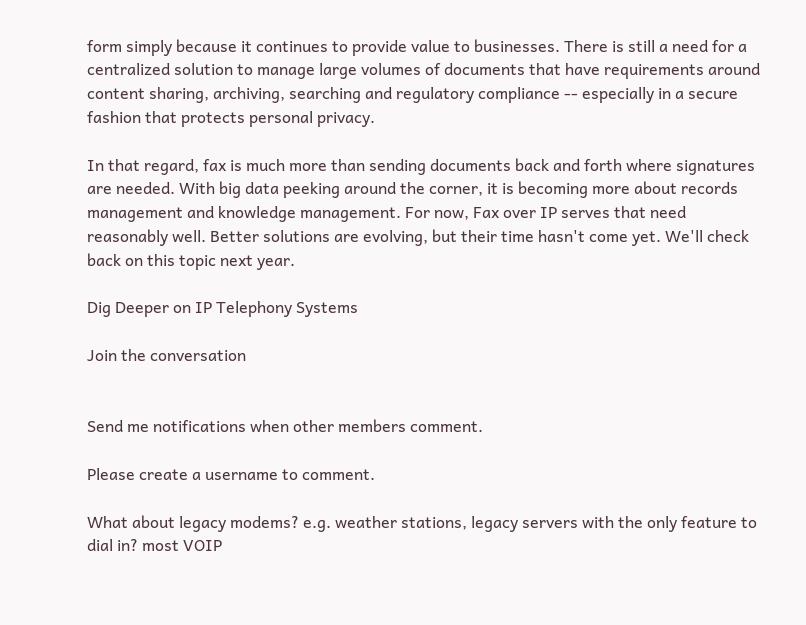form simply because it continues to provide value to businesses. There is still a need for a centralized solution to manage large volumes of documents that have requirements around content sharing, archiving, searching and regulatory compliance -- especially in a secure fashion that protects personal privacy.

In that regard, fax is much more than sending documents back and forth where signatures are needed. With big data peeking around the corner, it is becoming more about records management and knowledge management. For now, Fax over IP serves that need reasonably well. Better solutions are evolving, but their time hasn't come yet. We'll check back on this topic next year.

Dig Deeper on IP Telephony Systems

Join the conversation


Send me notifications when other members comment.

Please create a username to comment.

What about legacy modems? e.g. weather stations, legacy servers with the only feature to dial in? most VOIP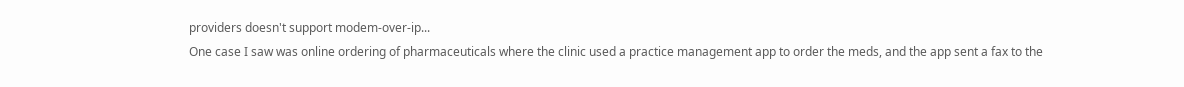providers doesn't support modem-over-ip...
One case I saw was online ordering of pharmaceuticals where the clinic used a practice management app to order the meds, and the app sent a fax to the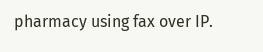pharmacy using fax over IP.